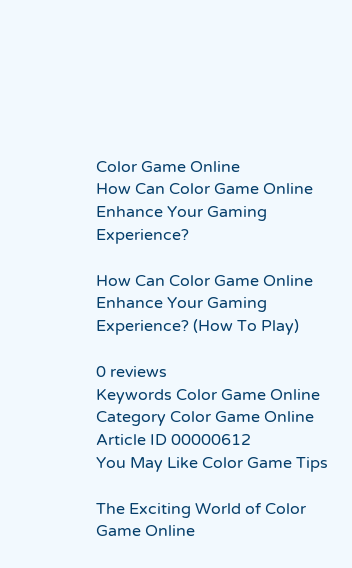Color Game Online
How Can Color Game Online Enhance Your Gaming Experience?

How Can Color Game Online Enhance Your Gaming Experience? (How To Play)

0 reviews
Keywords Color Game Online
Category Color Game Online
Article ID 00000612
You May Like Color Game Tips

The Exciting World of Color Game Online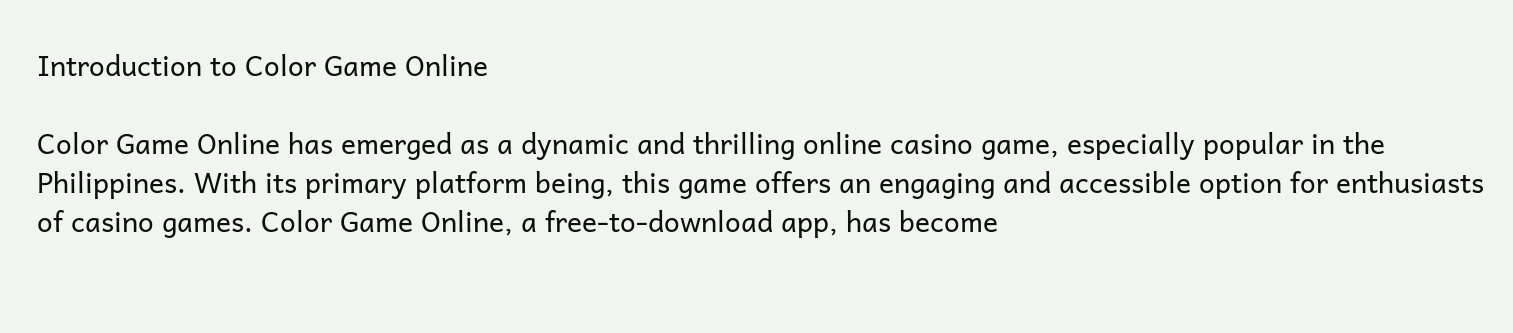Introduction to Color Game Online

Color Game Online has emerged as a dynamic and thrilling online casino game, especially popular in the Philippines. With its primary platform being, this game offers an engaging and accessible option for enthusiasts of casino games. Color Game Online, a free-to-download app, has become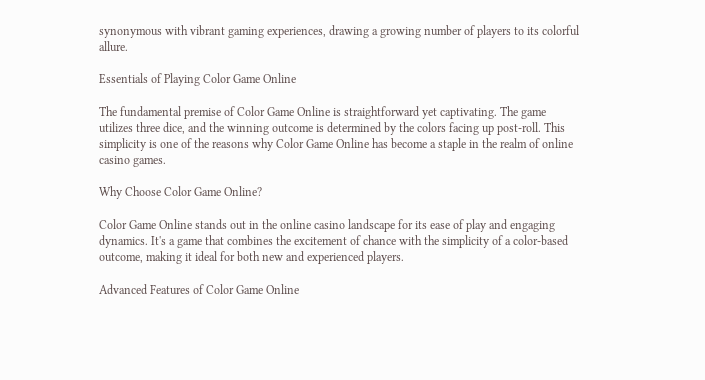synonymous with vibrant gaming experiences, drawing a growing number of players to its colorful allure.

Essentials of Playing Color Game Online

The fundamental premise of Color Game Online is straightforward yet captivating. The game utilizes three dice, and the winning outcome is determined by the colors facing up post-roll. This simplicity is one of the reasons why Color Game Online has become a staple in the realm of online casino games.

Why Choose Color Game Online?

Color Game Online stands out in the online casino landscape for its ease of play and engaging dynamics. It's a game that combines the excitement of chance with the simplicity of a color-based outcome, making it ideal for both new and experienced players.

Advanced Features of Color Game Online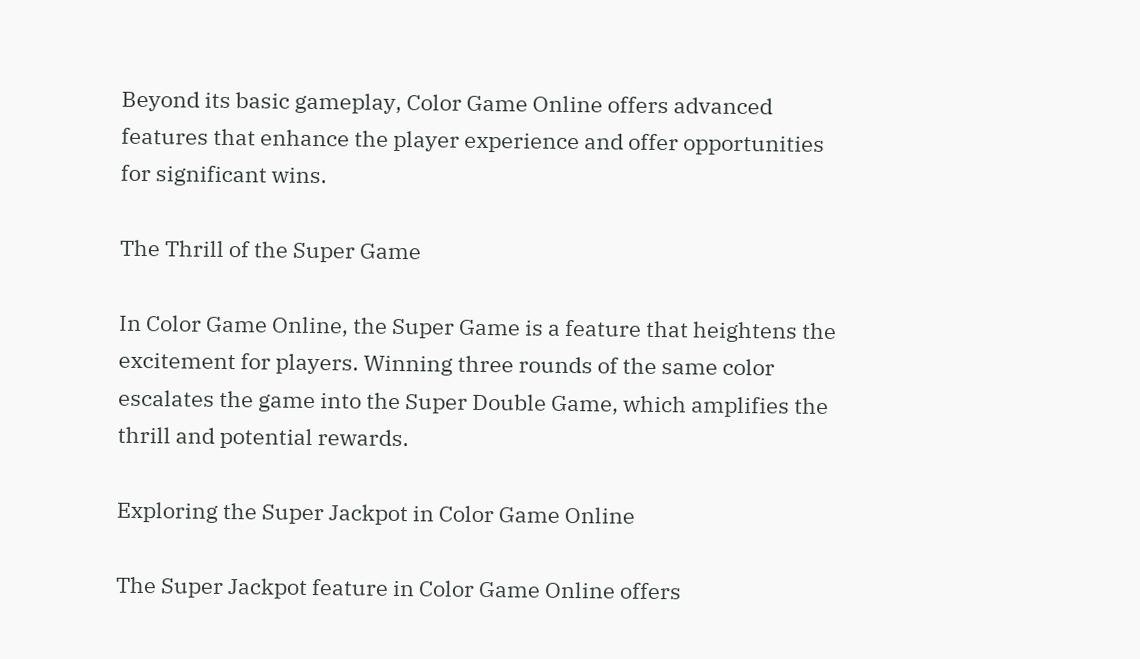Beyond its basic gameplay, Color Game Online offers advanced features that enhance the player experience and offer opportunities for significant wins.

The Thrill of the Super Game

In Color Game Online, the Super Game is a feature that heightens the excitement for players. Winning three rounds of the same color escalates the game into the Super Double Game, which amplifies the thrill and potential rewards.

Exploring the Super Jackpot in Color Game Online

The Super Jackpot feature in Color Game Online offers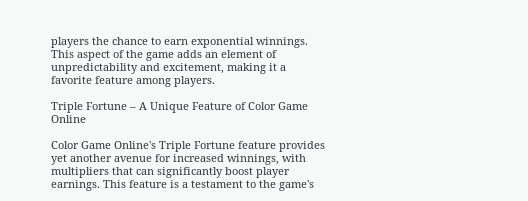players the chance to earn exponential winnings. This aspect of the game adds an element of unpredictability and excitement, making it a favorite feature among players.

Triple Fortune – A Unique Feature of Color Game Online

Color Game Online's Triple Fortune feature provides yet another avenue for increased winnings, with multipliers that can significantly boost player earnings. This feature is a testament to the game's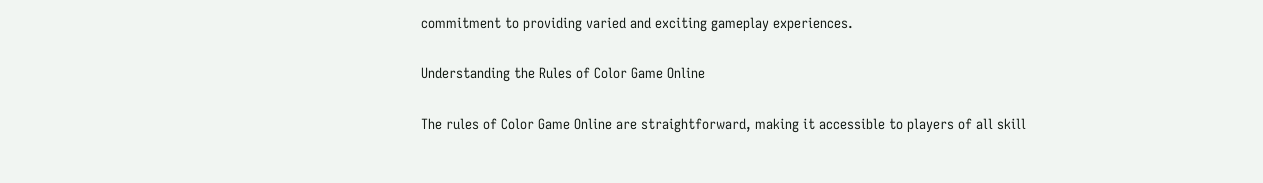commitment to providing varied and exciting gameplay experiences.

Understanding the Rules of Color Game Online

The rules of Color Game Online are straightforward, making it accessible to players of all skill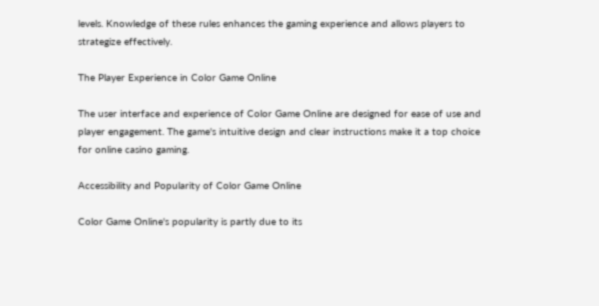levels. Knowledge of these rules enhances the gaming experience and allows players to strategize effectively.

The Player Experience in Color Game Online

The user interface and experience of Color Game Online are designed for ease of use and player engagement. The game's intuitive design and clear instructions make it a top choice for online casino gaming.

Accessibility and Popularity of Color Game Online

Color Game Online's popularity is partly due to its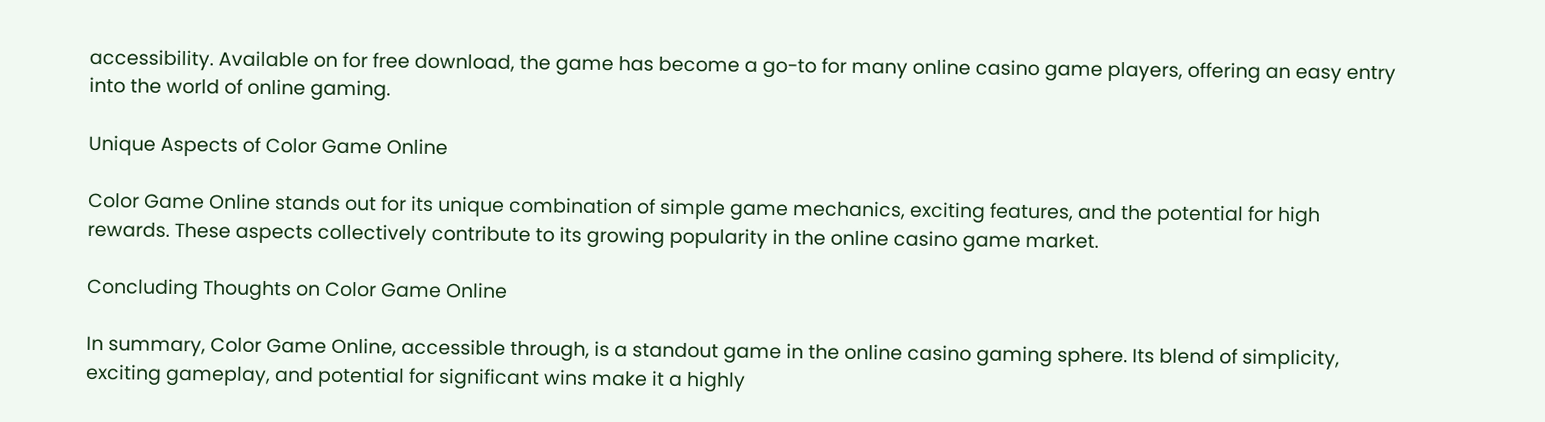accessibility. Available on for free download, the game has become a go-to for many online casino game players, offering an easy entry into the world of online gaming.

Unique Aspects of Color Game Online

Color Game Online stands out for its unique combination of simple game mechanics, exciting features, and the potential for high rewards. These aspects collectively contribute to its growing popularity in the online casino game market.

Concluding Thoughts on Color Game Online

In summary, Color Game Online, accessible through, is a standout game in the online casino gaming sphere. Its blend of simplicity, exciting gameplay, and potential for significant wins make it a highly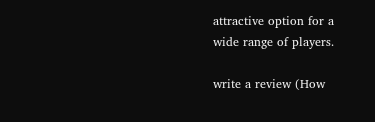attractive option for a wide range of players.

write a review (How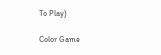To Play)

Color Game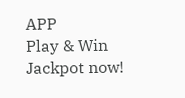APP
Play & Win Jackpot now!